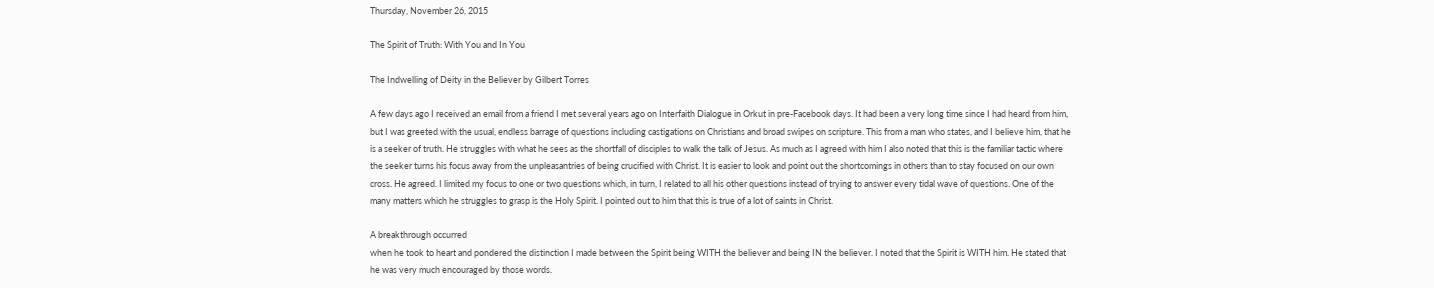Thursday, November 26, 2015

The Spirit of Truth: With You and In You

The Indwelling of Deity in the Believer by Gilbert Torres

A few days ago I received an email from a friend I met several years ago on Interfaith Dialogue in Orkut in pre-Facebook days. It had been a very long time since I had heard from him, but I was greeted with the usual, endless barrage of questions including castigations on Christians and broad swipes on scripture. This from a man who states, and I believe him, that he is a seeker of truth. He struggles with what he sees as the shortfall of disciples to walk the talk of Jesus. As much as I agreed with him I also noted that this is the familiar tactic where the seeker turns his focus away from the unpleasantries of being crucified with Christ. It is easier to look and point out the shortcomings in others than to stay focused on our own cross. He agreed. I limited my focus to one or two questions which, in turn, I related to all his other questions instead of trying to answer every tidal wave of questions. One of the many matters which he struggles to grasp is the Holy Spirit. I pointed out to him that this is true of a lot of saints in Christ.

A breakthrough occurred
when he took to heart and pondered the distinction I made between the Spirit being WITH the believer and being IN the believer. I noted that the Spirit is WITH him. He stated that he was very much encouraged by those words.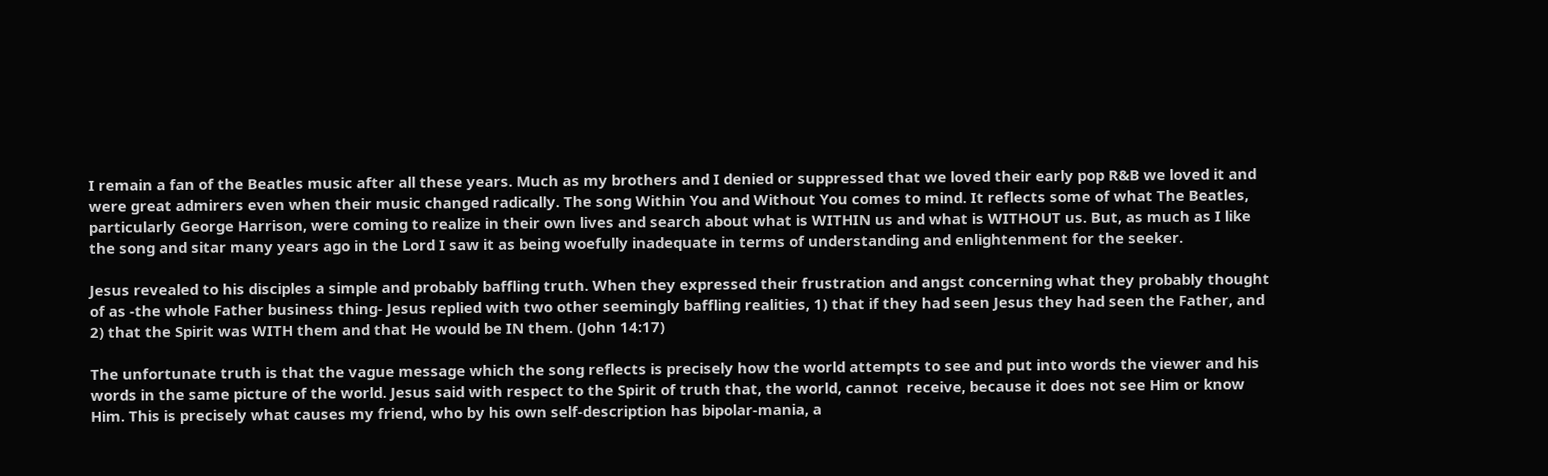I remain a fan of the Beatles music after all these years. Much as my brothers and I denied or suppressed that we loved their early pop R&B we loved it and were great admirers even when their music changed radically. The song Within You and Without You comes to mind. It reflects some of what The Beatles, particularly George Harrison, were coming to realize in their own lives and search about what is WITHIN us and what is WITHOUT us. But, as much as I like the song and sitar many years ago in the Lord I saw it as being woefully inadequate in terms of understanding and enlightenment for the seeker.

Jesus revealed to his disciples a simple and probably baffling truth. When they expressed their frustration and angst concerning what they probably thought of as -the whole Father business thing- Jesus replied with two other seemingly baffling realities, 1) that if they had seen Jesus they had seen the Father, and 2) that the Spirit was WITH them and that He would be IN them. (John 14:17)

The unfortunate truth is that the vague message which the song reflects is precisely how the world attempts to see and put into words the viewer and his words in the same picture of the world. Jesus said with respect to the Spirit of truth that, the world, cannot  receive, because it does not see Him or know Him. This is precisely what causes my friend, who by his own self-description has bipolar-mania, a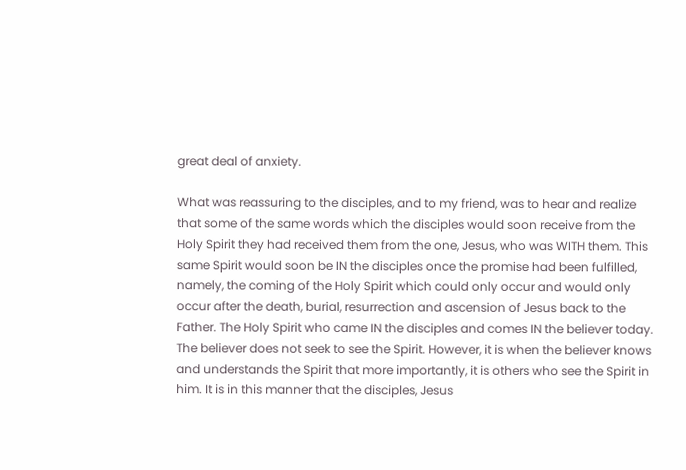great deal of anxiety.

What was reassuring to the disciples, and to my friend, was to hear and realize that some of the same words which the disciples would soon receive from the Holy Spirit they had received them from the one, Jesus, who was WITH them. This same Spirit would soon be IN the disciples once the promise had been fulfilled, namely, the coming of the Holy Spirit which could only occur and would only occur after the death, burial, resurrection and ascension of Jesus back to the Father. The Holy Spirit who came IN the disciples and comes IN the believer today. The believer does not seek to see the Spirit. However, it is when the believer knows and understands the Spirit that more importantly, it is others who see the Spirit in him. It is in this manner that the disciples, Jesus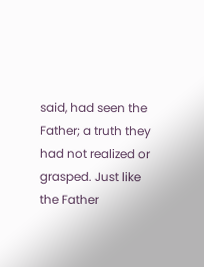said, had seen the Father; a truth they had not realized or grasped. Just like the Father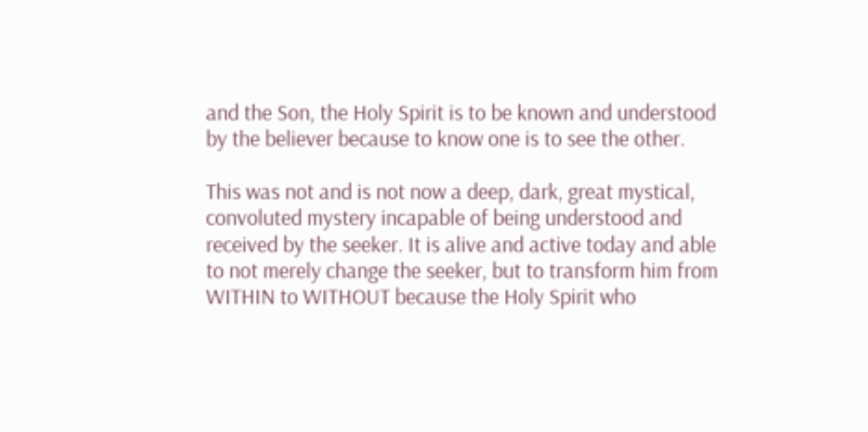and the Son, the Holy Spirit is to be known and understood by the believer because to know one is to see the other.

This was not and is not now a deep, dark, great mystical, convoluted mystery incapable of being understood and received by the seeker. It is alive and active today and able to not merely change the seeker, but to transform him from WITHIN to WITHOUT because the Holy Spirit who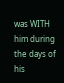was WITH him during the days of his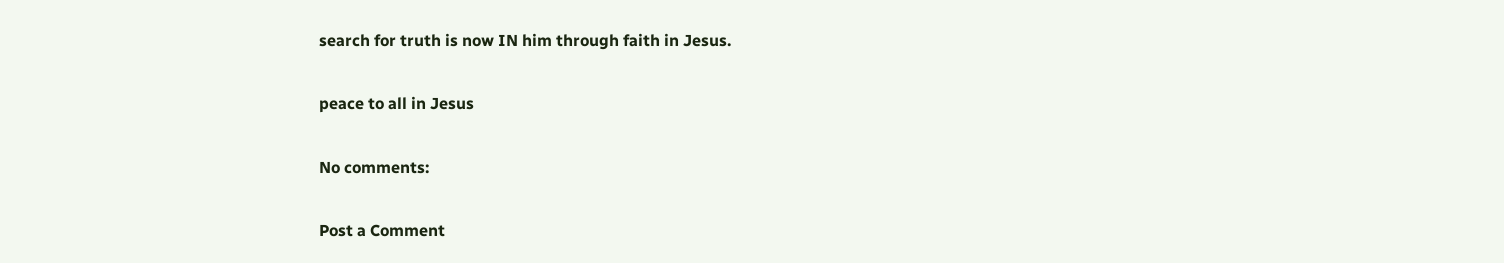search for truth is now IN him through faith in Jesus.

peace to all in Jesus

No comments:

Post a Comment